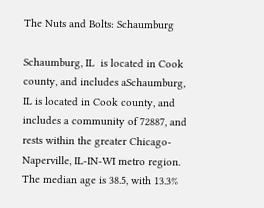The Nuts and Bolts: Schaumburg

Schaumburg, IL  is located in Cook county, and includes aSchaumburg, IL is located in Cook county, and includes a community of 72887, and rests within the greater Chicago-Naperville, IL-IN-WI metro region. The median age is 38.5, with 13.3%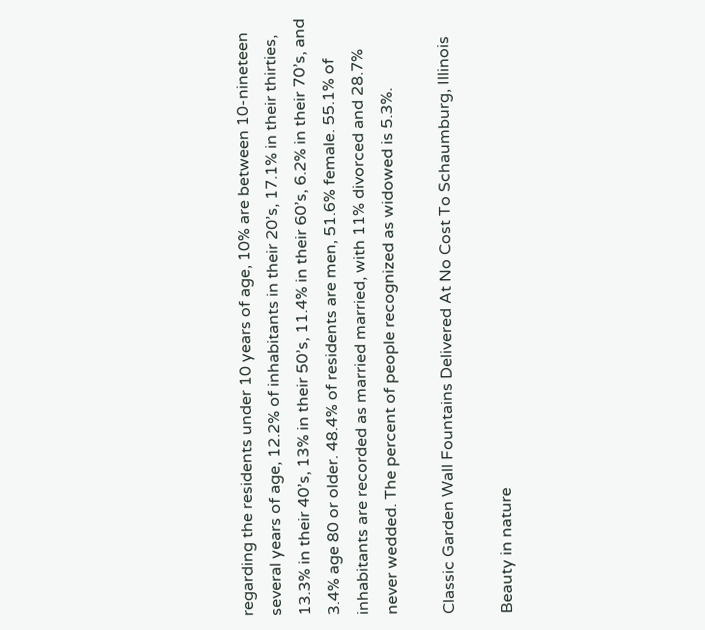regarding the residents under 10 years of age, 10% are between 10-nineteen several years of age, 12.2% of inhabitants in their 20’s, 17.1% in their thirties, 13.3% in their 40’s, 13% in their 50’s, 11.4% in their 60’s, 6.2% in their 70’s, and 3.4% age 80 or older. 48.4% of residents are men, 51.6% female. 55.1% of inhabitants are recorded as married married, with 11% divorced and 28.7% never wedded. The percent of people recognized as widowed is 5.3%.

Classic Garden Wall Fountains Delivered At No Cost To Schaumburg, Illinois

Beauty in nature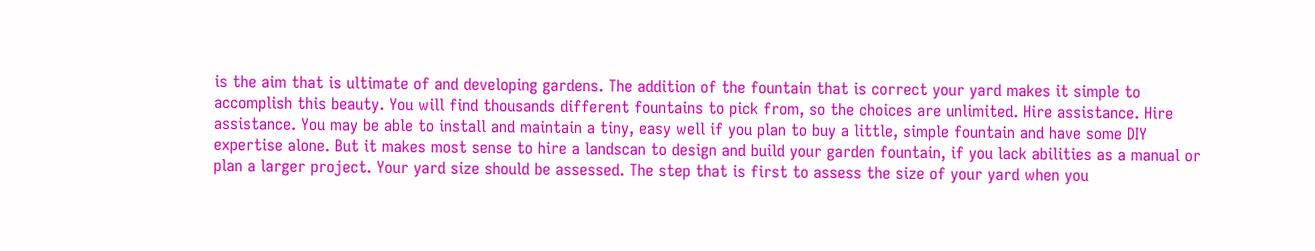is the aim that is ultimate of and developing gardens. The addition of the fountain that is correct your yard makes it simple to accomplish this beauty. You will find thousands different fountains to pick from, so the choices are unlimited. Hire assistance. Hire assistance. You may be able to install and maintain a tiny, easy well if you plan to buy a little, simple fountain and have some DIY expertise alone. But it makes most sense to hire a landscan to design and build your garden fountain, if you lack abilities as a manual or plan a larger project. Your yard size should be assessed. The step that is first to assess the size of your yard when you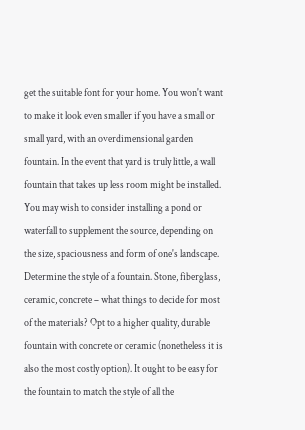get the suitable font for your home. You won't want to make it look even smaller if you have a small or small yard, with an overdimensional garden fountain. In the event that yard is truly little, a wall fountain that takes up less room might be installed. You may wish to consider installing a pond or waterfall to supplement the source, depending on the size, spaciousness and form of one's landscape. Determine the style of a fountain. Stone, fiberglass, ceramic, concrete – what things to decide for most of the materials? Opt to a higher quality, durable fountain with concrete or ceramic (nonetheless it is also the most costly option). It ought to be easy for the fountain to match the style of all the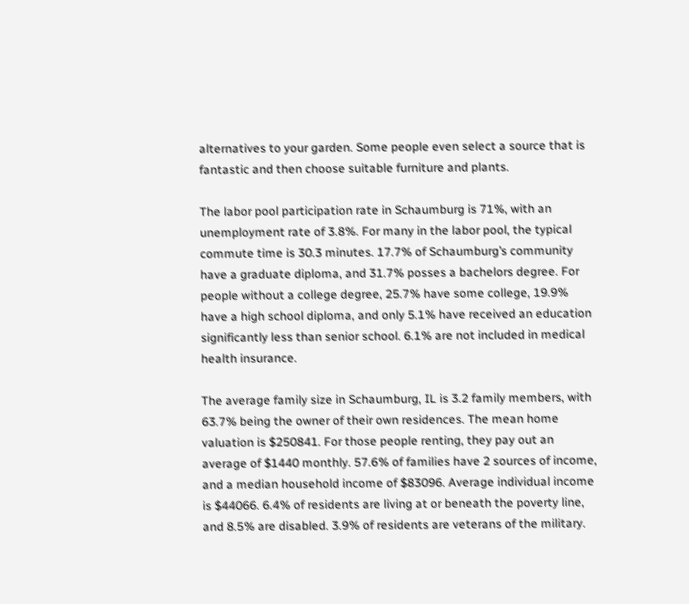alternatives to your garden. Some people even select a source that is fantastic and then choose suitable furniture and plants.

The labor pool participation rate in Schaumburg is 71%, with an unemployment rate of 3.8%. For many in the labor pool, the typical commute time is 30.3 minutes. 17.7% of Schaumburg’s community have a graduate diploma, and 31.7% posses a bachelors degree. For people without a college degree, 25.7% have some college, 19.9% have a high school diploma, and only 5.1% have received an education significantly less than senior school. 6.1% are not included in medical health insurance.

The average family size in Schaumburg, IL is 3.2 family members, with 63.7% being the owner of their own residences. The mean home valuation is $250841. For those people renting, they pay out an average of $1440 monthly. 57.6% of families have 2 sources of income, and a median household income of $83096. Average individual income is $44066. 6.4% of residents are living at or beneath the poverty line, and 8.5% are disabled. 3.9% of residents are veterans of the military.